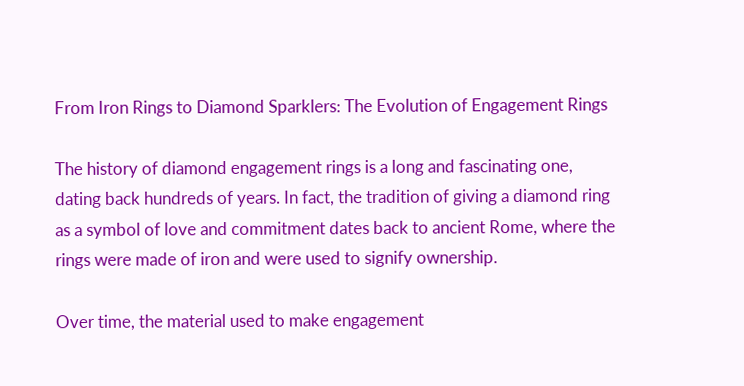From Iron Rings to Diamond Sparklers: The Evolution of Engagement Rings

The history of diamond engagement rings is a long and fascinating one, dating back hundreds of years. In fact, the tradition of giving a diamond ring as a symbol of love and commitment dates back to ancient Rome, where the rings were made of iron and were used to signify ownership.

Over time, the material used to make engagement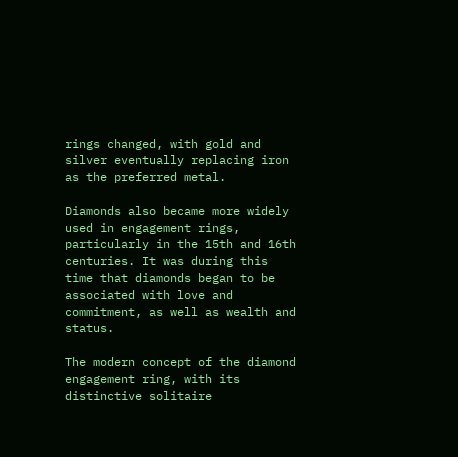rings changed, with gold and silver eventually replacing iron as the preferred metal.

Diamonds also became more widely used in engagement rings, particularly in the 15th and 16th centuries. It was during this time that diamonds began to be associated with love and commitment, as well as wealth and status.

The modern concept of the diamond engagement ring, with its distinctive solitaire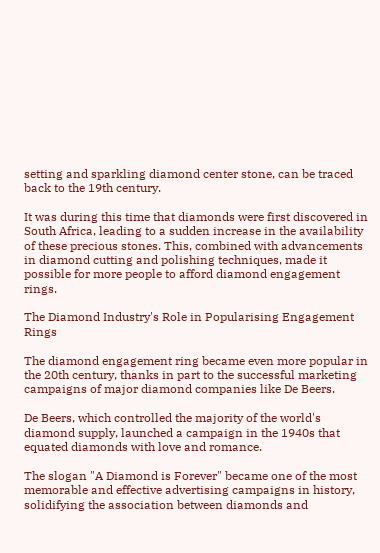setting and sparkling diamond center stone, can be traced back to the 19th century.

It was during this time that diamonds were first discovered in South Africa, leading to a sudden increase in the availability of these precious stones. This, combined with advancements in diamond cutting and polishing techniques, made it possible for more people to afford diamond engagement rings.

The Diamond Industry's Role in Popularising Engagement Rings

The diamond engagement ring became even more popular in the 20th century, thanks in part to the successful marketing campaigns of major diamond companies like De Beers.

De Beers, which controlled the majority of the world's diamond supply, launched a campaign in the 1940s that equated diamonds with love and romance.

The slogan "A Diamond is Forever" became one of the most memorable and effective advertising campaigns in history, solidifying the association between diamonds and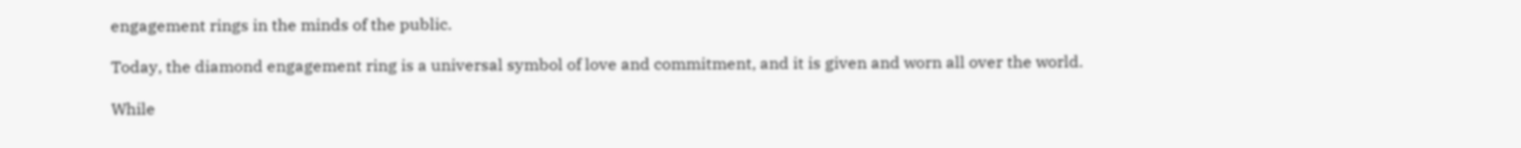engagement rings in the minds of the public.

Today, the diamond engagement ring is a universal symbol of love and commitment, and it is given and worn all over the world.

While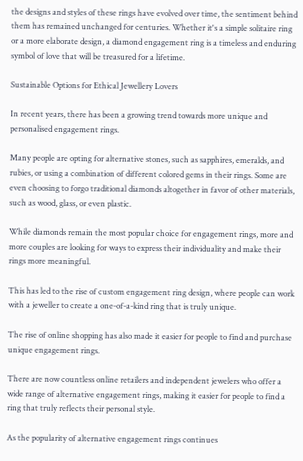the designs and styles of these rings have evolved over time, the sentiment behind them has remained unchanged for centuries. Whether it's a simple solitaire ring or a more elaborate design, a diamond engagement ring is a timeless and enduring symbol of love that will be treasured for a lifetime.

Sustainable Options for Ethical Jewellery Lovers

In recent years, there has been a growing trend towards more unique and personalised engagement rings.

Many people are opting for alternative stones, such as sapphires, emeralds, and rubies, or using a combination of different colored gems in their rings. Some are even choosing to forgo traditional diamonds altogether in favor of other materials, such as wood, glass, or even plastic.

While diamonds remain the most popular choice for engagement rings, more and more couples are looking for ways to express their individuality and make their rings more meaningful.

This has led to the rise of custom engagement ring design, where people can work with a jeweller to create a one-of-a-kind ring that is truly unique.

The rise of online shopping has also made it easier for people to find and purchase unique engagement rings.

There are now countless online retailers and independent jewelers who offer a wide range of alternative engagement rings, making it easier for people to find a ring that truly reflects their personal style.

As the popularity of alternative engagement rings continues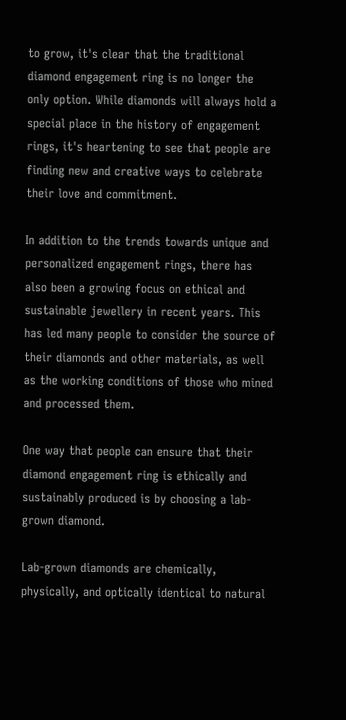to grow, it's clear that the traditional diamond engagement ring is no longer the only option. While diamonds will always hold a special place in the history of engagement rings, it's heartening to see that people are finding new and creative ways to celebrate their love and commitment.

In addition to the trends towards unique and personalized engagement rings, there has also been a growing focus on ethical and sustainable jewellery in recent years. This has led many people to consider the source of their diamonds and other materials, as well as the working conditions of those who mined and processed them.

One way that people can ensure that their diamond engagement ring is ethically and sustainably produced is by choosing a lab-grown diamond.

Lab-grown diamonds are chemically, physically, and optically identical to natural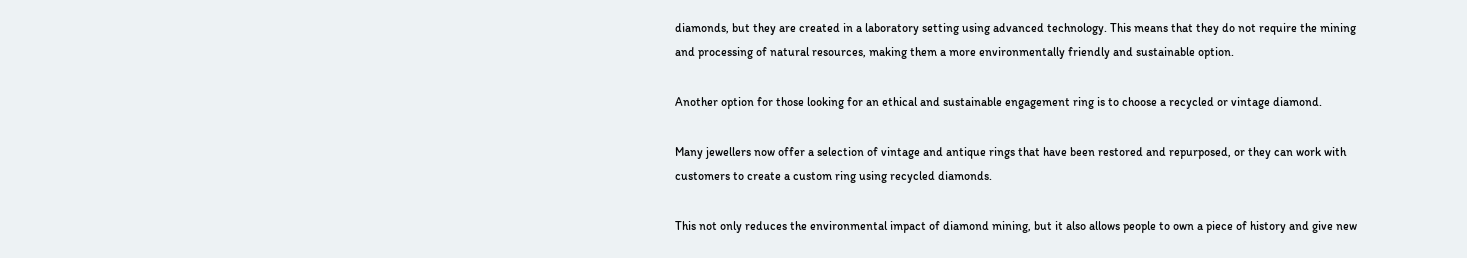diamonds, but they are created in a laboratory setting using advanced technology. This means that they do not require the mining and processing of natural resources, making them a more environmentally friendly and sustainable option.

Another option for those looking for an ethical and sustainable engagement ring is to choose a recycled or vintage diamond.

Many jewellers now offer a selection of vintage and antique rings that have been restored and repurposed, or they can work with customers to create a custom ring using recycled diamonds.

This not only reduces the environmental impact of diamond mining, but it also allows people to own a piece of history and give new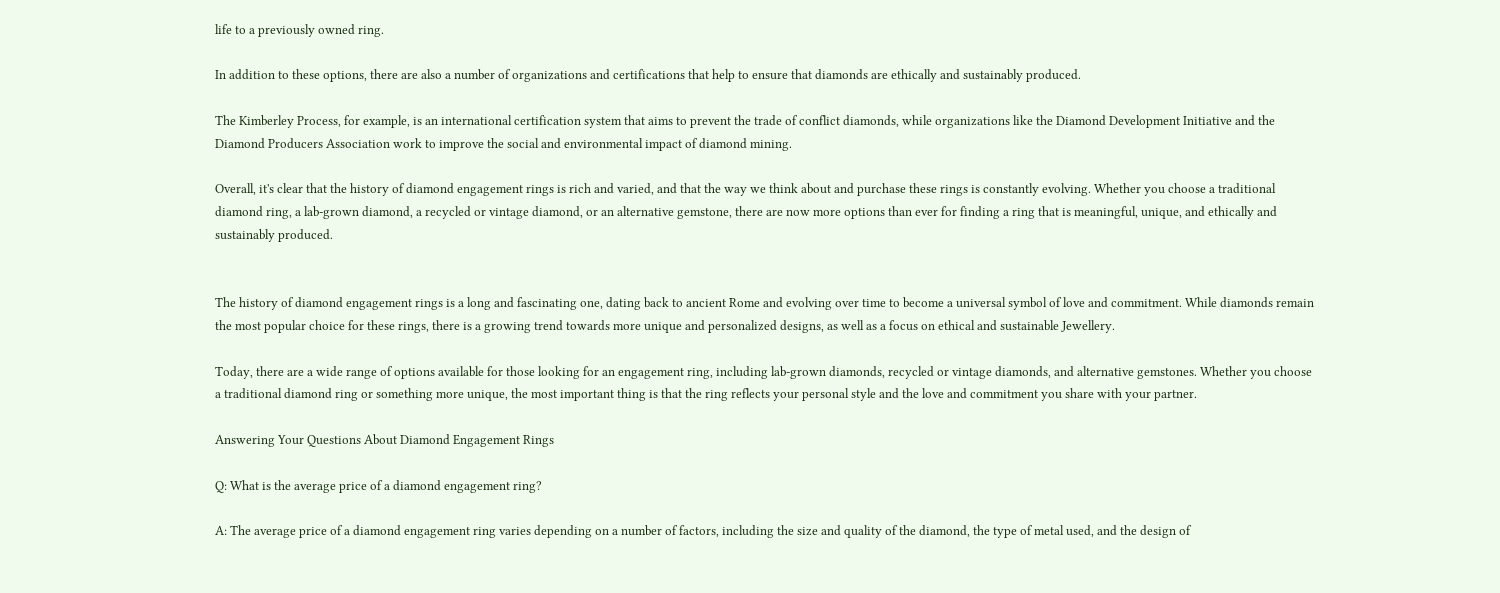life to a previously owned ring.

In addition to these options, there are also a number of organizations and certifications that help to ensure that diamonds are ethically and sustainably produced.

The Kimberley Process, for example, is an international certification system that aims to prevent the trade of conflict diamonds, while organizations like the Diamond Development Initiative and the Diamond Producers Association work to improve the social and environmental impact of diamond mining.

Overall, it's clear that the history of diamond engagement rings is rich and varied, and that the way we think about and purchase these rings is constantly evolving. Whether you choose a traditional diamond ring, a lab-grown diamond, a recycled or vintage diamond, or an alternative gemstone, there are now more options than ever for finding a ring that is meaningful, unique, and ethically and sustainably produced.


The history of diamond engagement rings is a long and fascinating one, dating back to ancient Rome and evolving over time to become a universal symbol of love and commitment. While diamonds remain the most popular choice for these rings, there is a growing trend towards more unique and personalized designs, as well as a focus on ethical and sustainable Jewellery.

Today, there are a wide range of options available for those looking for an engagement ring, including lab-grown diamonds, recycled or vintage diamonds, and alternative gemstones. Whether you choose a traditional diamond ring or something more unique, the most important thing is that the ring reflects your personal style and the love and commitment you share with your partner.

Answering Your Questions About Diamond Engagement Rings

Q: What is the average price of a diamond engagement ring?

A: The average price of a diamond engagement ring varies depending on a number of factors, including the size and quality of the diamond, the type of metal used, and the design of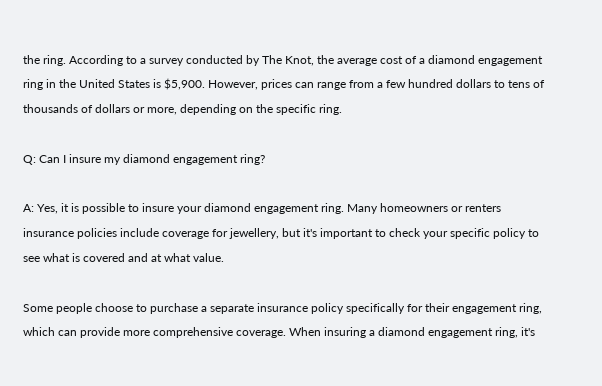the ring. According to a survey conducted by The Knot, the average cost of a diamond engagement ring in the United States is $5,900. However, prices can range from a few hundred dollars to tens of thousands of dollars or more, depending on the specific ring.

Q: Can I insure my diamond engagement ring?

A: Yes, it is possible to insure your diamond engagement ring. Many homeowners or renters insurance policies include coverage for jewellery, but it's important to check your specific policy to see what is covered and at what value.

Some people choose to purchase a separate insurance policy specifically for their engagement ring, which can provide more comprehensive coverage. When insuring a diamond engagement ring, it's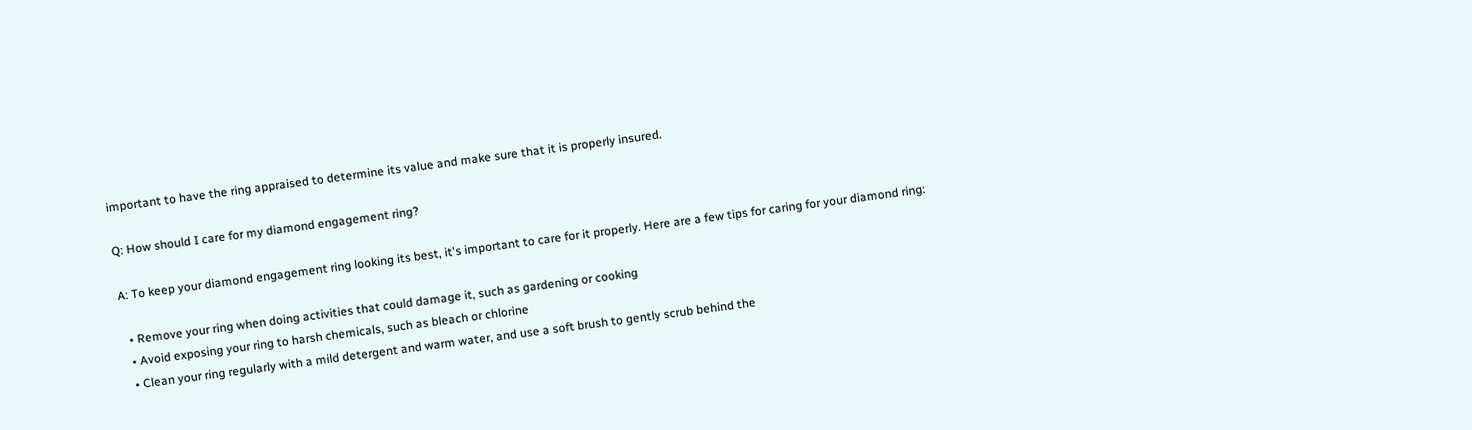important to have the ring appraised to determine its value and make sure that it is properly insured.

Q: How should I care for my diamond engagement ring?

A: To keep your diamond engagement ring looking its best, it's important to care for it properly. Here are a few tips for caring for your diamond ring:

  • Remove your ring when doing activities that could damage it, such as gardening or cooking
  • Avoid exposing your ring to harsh chemicals, such as bleach or chlorine
  • Clean your ring regularly with a mild detergent and warm water, and use a soft brush to gently scrub behind the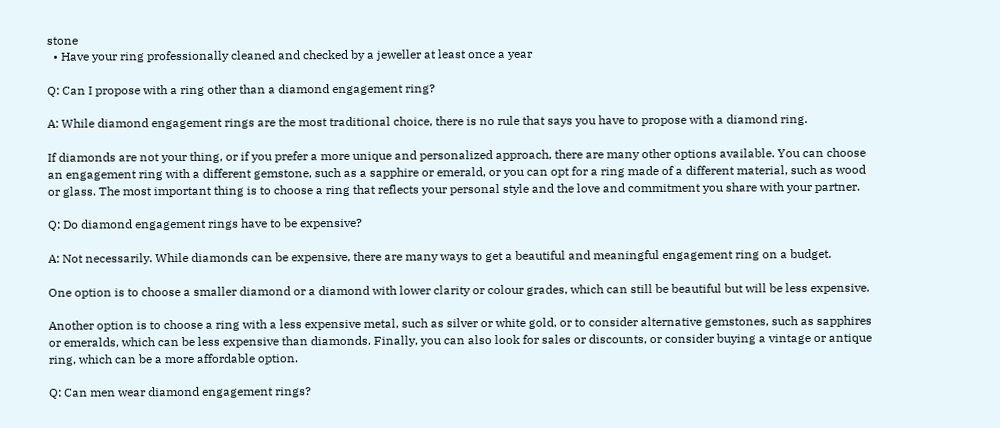stone
  • Have your ring professionally cleaned and checked by a jeweller at least once a year

Q: Can I propose with a ring other than a diamond engagement ring?

A: While diamond engagement rings are the most traditional choice, there is no rule that says you have to propose with a diamond ring.

If diamonds are not your thing, or if you prefer a more unique and personalized approach, there are many other options available. You can choose an engagement ring with a different gemstone, such as a sapphire or emerald, or you can opt for a ring made of a different material, such as wood or glass. The most important thing is to choose a ring that reflects your personal style and the love and commitment you share with your partner.

Q: Do diamond engagement rings have to be expensive?

A: Not necessarily. While diamonds can be expensive, there are many ways to get a beautiful and meaningful engagement ring on a budget.

One option is to choose a smaller diamond or a diamond with lower clarity or colour grades, which can still be beautiful but will be less expensive.

Another option is to choose a ring with a less expensive metal, such as silver or white gold, or to consider alternative gemstones, such as sapphires or emeralds, which can be less expensive than diamonds. Finally, you can also look for sales or discounts, or consider buying a vintage or antique ring, which can be a more affordable option.

Q: Can men wear diamond engagement rings?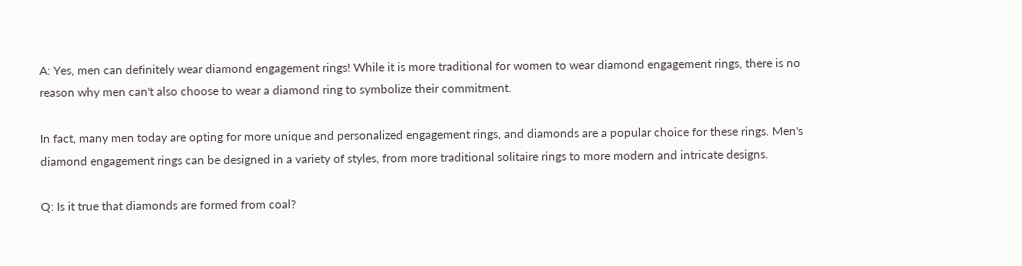A: Yes, men can definitely wear diamond engagement rings! While it is more traditional for women to wear diamond engagement rings, there is no reason why men can't also choose to wear a diamond ring to symbolize their commitment.

In fact, many men today are opting for more unique and personalized engagement rings, and diamonds are a popular choice for these rings. Men's diamond engagement rings can be designed in a variety of styles, from more traditional solitaire rings to more modern and intricate designs.

Q: Is it true that diamonds are formed from coal?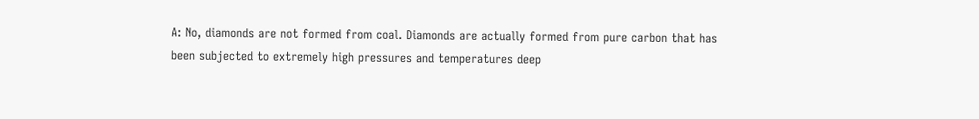A: No, diamonds are not formed from coal. Diamonds are actually formed from pure carbon that has been subjected to extremely high pressures and temperatures deep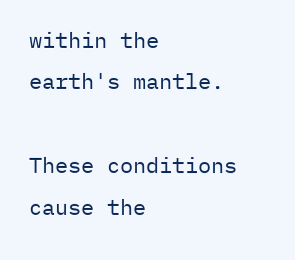within the earth's mantle.

These conditions cause the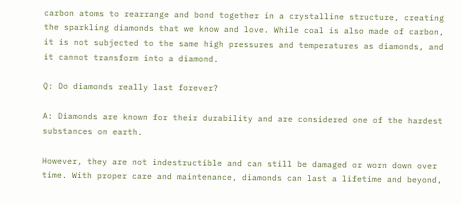carbon atoms to rearrange and bond together in a crystalline structure, creating the sparkling diamonds that we know and love. While coal is also made of carbon, it is not subjected to the same high pressures and temperatures as diamonds, and it cannot transform into a diamond.

Q: Do diamonds really last forever?

A: Diamonds are known for their durability and are considered one of the hardest substances on earth.

However, they are not indestructible and can still be damaged or worn down over time. With proper care and maintenance, diamonds can last a lifetime and beyond,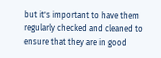but it's important to have them regularly checked and cleaned to ensure that they are in good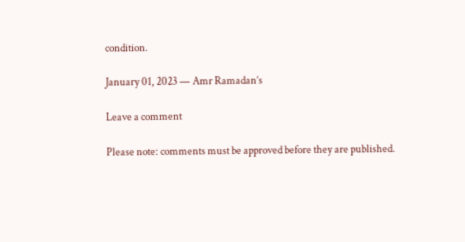condition.

January 01, 2023 — Amr Ramadan’s

Leave a comment

Please note: comments must be approved before they are published.